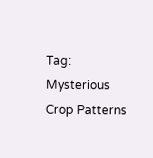Tag: Mysterious Crop Patterns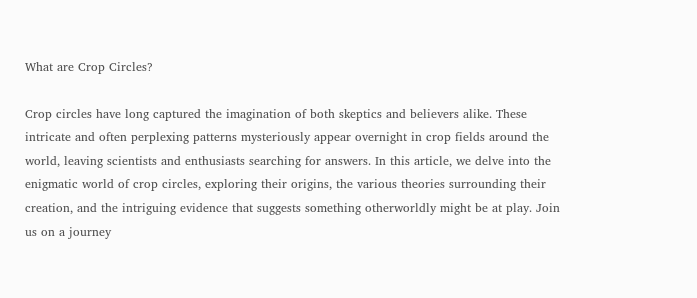What are Crop Circles?

Crop circles have long captured the imagination of both skeptics and believers alike. These intricate and often perplexing patterns mysteriously appear overnight in crop fields around the world, leaving scientists and enthusiasts searching for answers. In this article, we delve into the enigmatic world of crop circles, exploring their origins, the various theories surrounding their creation, and the intriguing evidence that suggests something otherworldly might be at play. Join us on a journey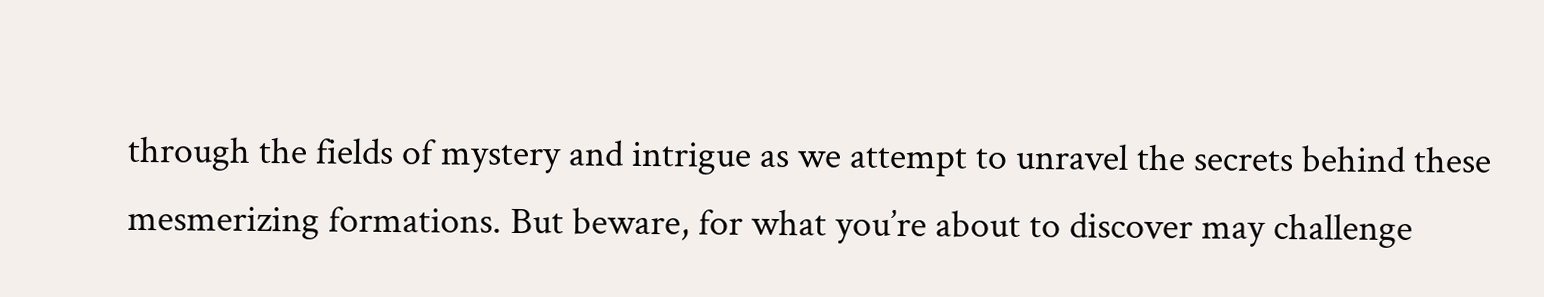through the fields of mystery and intrigue as we attempt to unravel the secrets behind these mesmerizing formations. But beware, for what you’re about to discover may challenge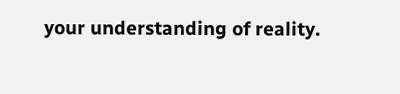your understanding of reality.